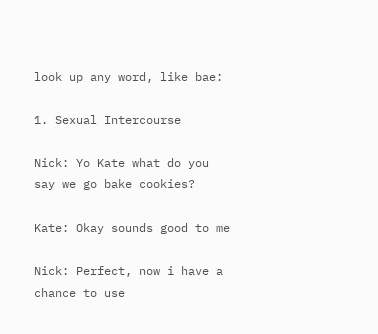look up any word, like bae:

1. Sexual Intercourse

Nick: Yo Kate what do you say we go bake cookies?

Kate: Okay sounds good to me

Nick: Perfect, now i have a chance to use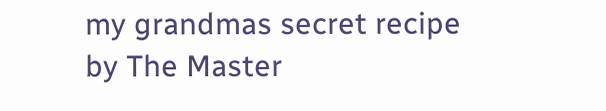my grandmas secret recipe
by The Master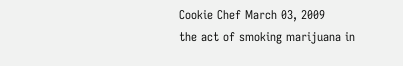Cookie Chef March 03, 2009
the act of smoking marijuana in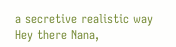a secretive realistic way
Hey there Nana,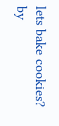lets bake cookies?
by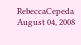RebeccaCepeda August 04, 2008